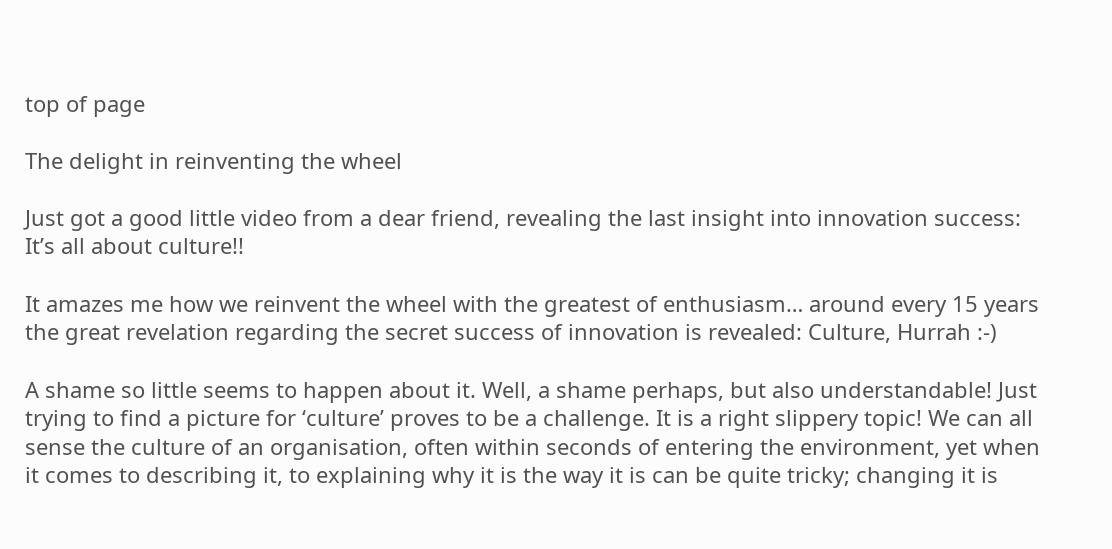top of page

The delight in reinventing the wheel

Just got a good little video from a dear friend, revealing the last insight into innovation success: It’s all about culture!!

It amazes me how we reinvent the wheel with the greatest of enthusiasm… around every 15 years the great revelation regarding the secret success of innovation is revealed: Culture, Hurrah :-)

A shame so little seems to happen about it. Well, a shame perhaps, but also understandable! Just trying to find a picture for ‘culture’ proves to be a challenge. It is a right slippery topic! We can all sense the culture of an organisation, often within seconds of entering the environment, yet when it comes to describing it, to explaining why it is the way it is can be quite tricky; changing it is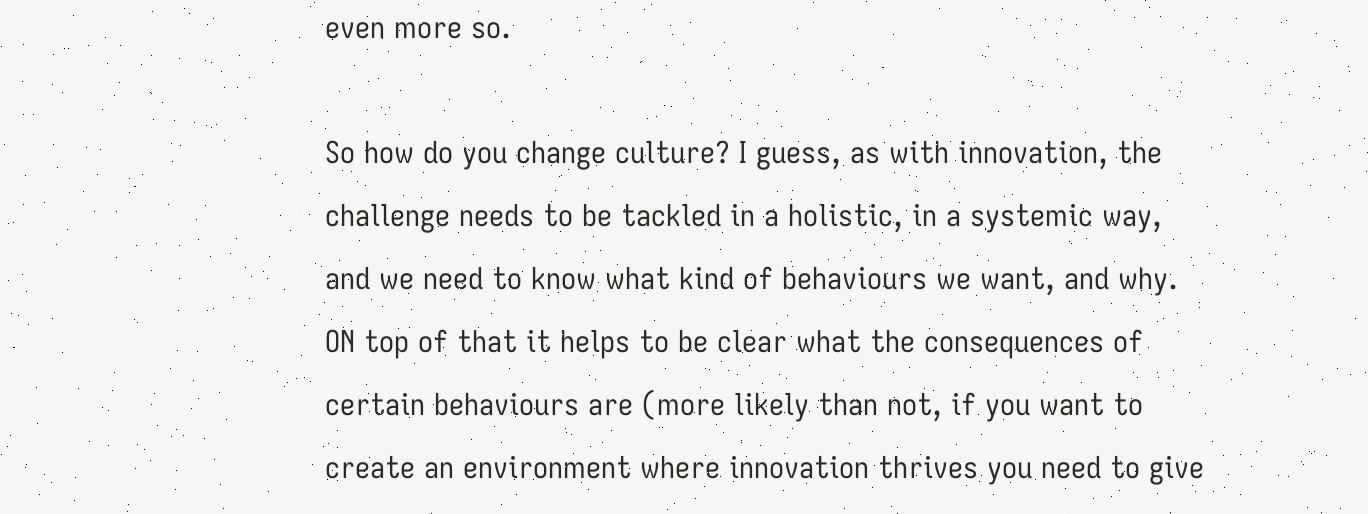even more so.

So how do you change culture? I guess, as with innovation, the challenge needs to be tackled in a holistic, in a systemic way, and we need to know what kind of behaviours we want, and why. ON top of that it helps to be clear what the consequences of certain behaviours are (more likely than not, if you want to create an environment where innovation thrives you need to give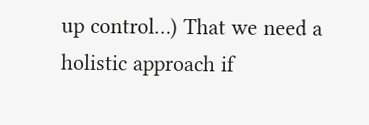up control…) That we need a holistic approach if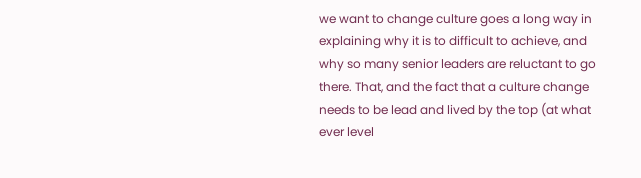we want to change culture goes a long way in explaining why it is to difficult to achieve, and why so many senior leaders are reluctant to go there. That, and the fact that a culture change needs to be lead and lived by the top (at what ever level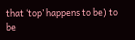that ‘top’ happens to be) to be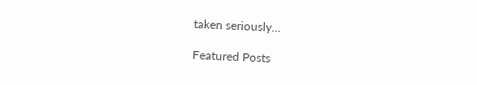taken seriously…

Featured Posts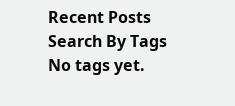Recent Posts
Search By Tags
No tags yet.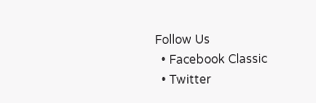Follow Us
  • Facebook Classic
  • Twitter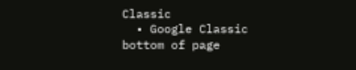Classic
  • Google Classic
bottom of page